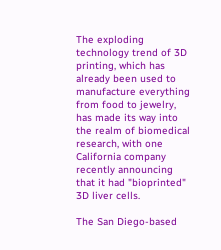The exploding technology trend of 3D printing, which has already been used to manufacture everything from food to jewelry, has made its way into the realm of biomedical research, with one California company recently announcing that it had "bioprinted" 3D liver cells.

The San Diego-based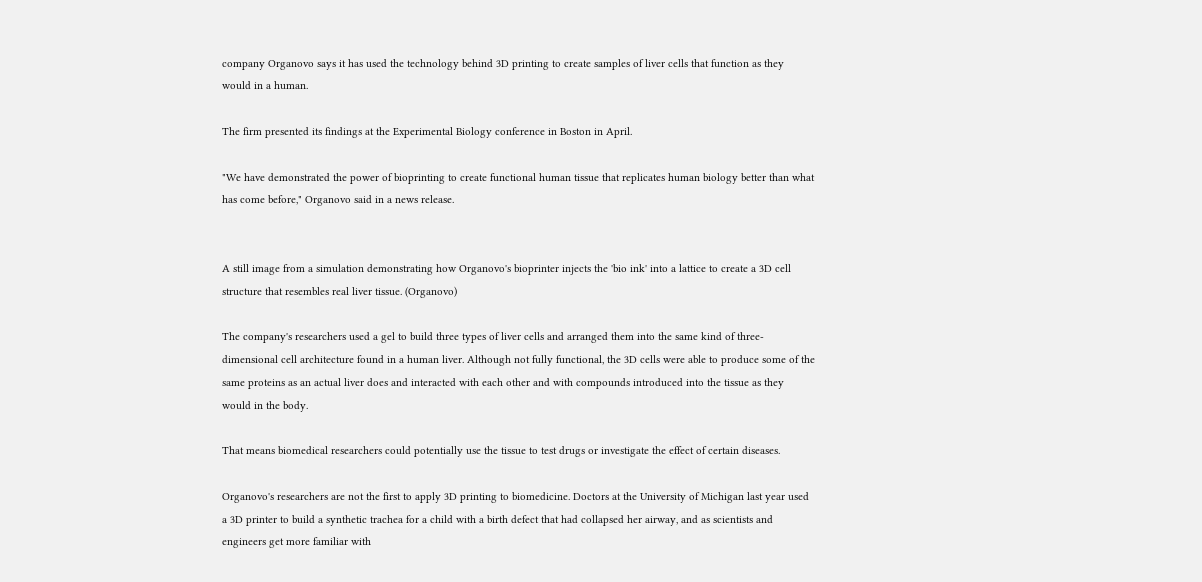company Organovo says it has used the technology behind 3D printing to create samples of liver cells that function as they would in a human.

The firm presented its findings at the Experimental Biology conference in Boston in April.

"We have demonstrated the power of bioprinting to create functional human tissue that replicates human biology better than what has come before," Organovo said in a news release.


A still image from a simulation demonstrating how Organovo's bioprinter injects the 'bio ink' into a lattice to create a 3D cell structure that resembles real liver tissue. (Organovo)

The company's researchers used a gel to build three types of liver cells and arranged them into the same kind of three-dimensional cell architecture found in a human liver. Although not fully functional, the 3D cells were able to produce some of the same proteins as an actual liver does and interacted with each other and with compounds introduced into the tissue as they would in the body.

That means biomedical researchers could potentially use the tissue to test drugs or investigate the effect of certain diseases.

Organovo's researchers are not the first to apply 3D printing to biomedicine. Doctors at the University of Michigan last year used a 3D printer to build a synthetic trachea for a child with a birth defect that had collapsed her airway, and as scientists and engineers get more familiar with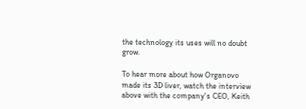the technology its uses will no doubt grow.

To hear more about how Organovo made its 3D liver, watch the interview above with the company's CEO, Keith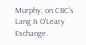Murphy, on CBC's Lang & O'Leary Exchange.